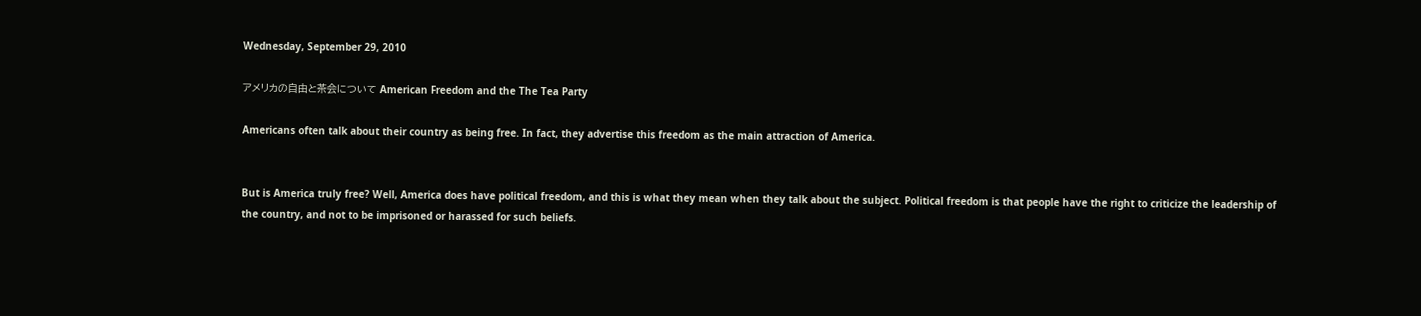Wednesday, September 29, 2010

アメリカの自由と茶会について American Freedom and the The Tea Party

Americans often talk about their country as being free. In fact, they advertise this freedom as the main attraction of America.


But is America truly free? Well, America does have political freedom, and this is what they mean when they talk about the subject. Political freedom is that people have the right to criticize the leadership of the country, and not to be imprisoned or harassed for such beliefs.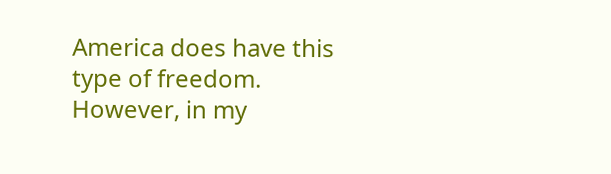America does have this type of freedom. However, in my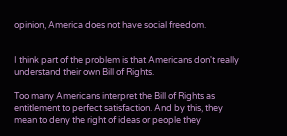opinion, America does not have social freedom.


I think part of the problem is that Americans don't really understand their own Bill of Rights.

Too many Americans interpret the Bill of Rights as entitlement to perfect satisfaction. And by this, they mean to deny the right of ideas or people they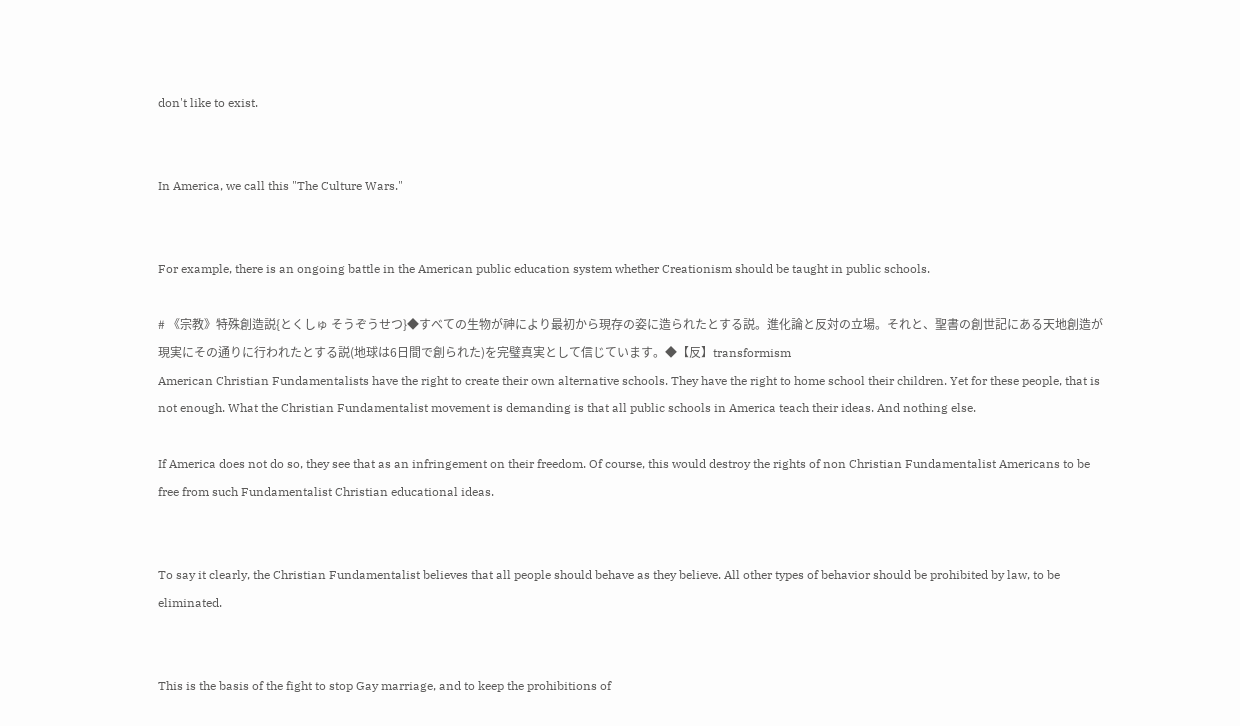don't like to exist.


In America, we call this "The Culture Wars."


For example, there is an ongoing battle in the American public education system whether Creationism should be taught in public schools.

# 《宗教》特殊創造説{とくしゅ そうぞうせつ}◆すべての生物が神により最初から現存の姿に造られたとする説。進化論と反対の立場。それと、聖書の創世記にある天地創造が現実にその通りに行われたとする説(地球は6日間で創られた)を完璧真実として信じています。◆【反】transformism
American Christian Fundamentalists have the right to create their own alternative schools. They have the right to home school their children. Yet for these people, that is not enough. What the Christian Fundamentalist movement is demanding is that all public schools in America teach their ideas. And nothing else.

If America does not do so, they see that as an infringement on their freedom. Of course, this would destroy the rights of non Christian Fundamentalist Americans to be free from such Fundamentalist Christian educational ideas.


To say it clearly, the Christian Fundamentalist believes that all people should behave as they believe. All other types of behavior should be prohibited by law, to be eliminated.


This is the basis of the fight to stop Gay marriage, and to keep the prohibitions of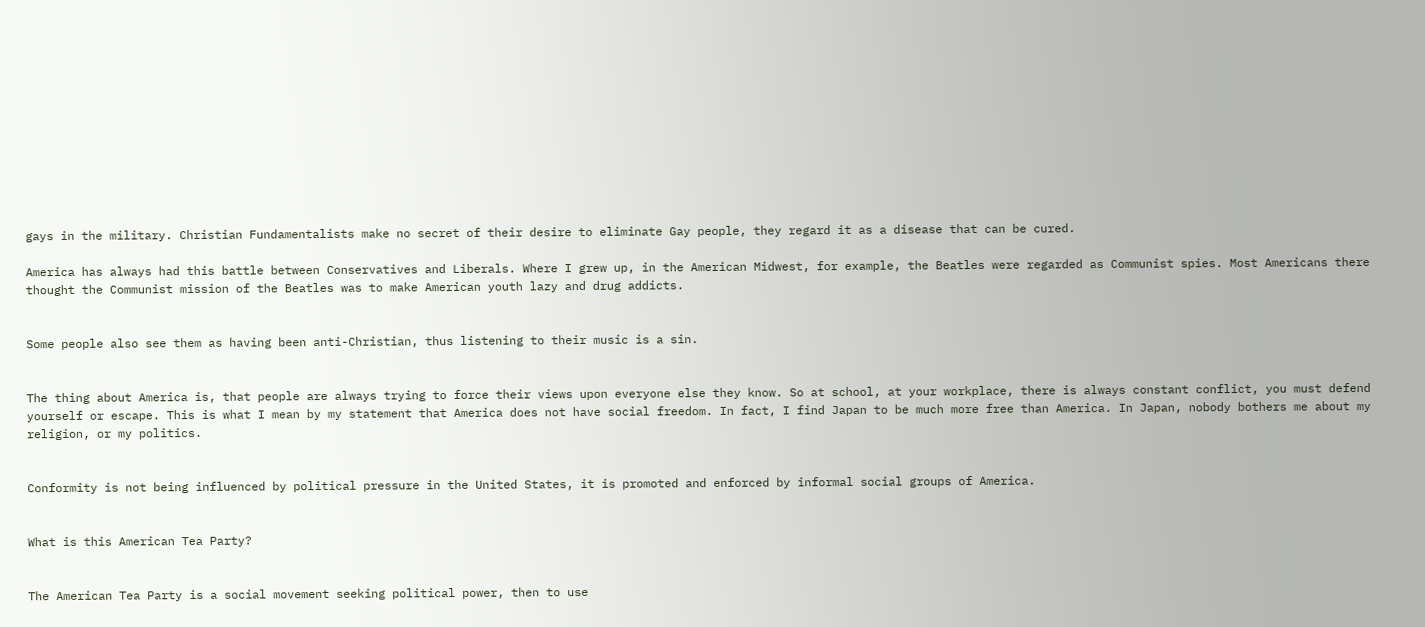gays in the military. Christian Fundamentalists make no secret of their desire to eliminate Gay people, they regard it as a disease that can be cured.

America has always had this battle between Conservatives and Liberals. Where I grew up, in the American Midwest, for example, the Beatles were regarded as Communist spies. Most Americans there thought the Communist mission of the Beatles was to make American youth lazy and drug addicts.


Some people also see them as having been anti-Christian, thus listening to their music is a sin.


The thing about America is, that people are always trying to force their views upon everyone else they know. So at school, at your workplace, there is always constant conflict, you must defend yourself or escape. This is what I mean by my statement that America does not have social freedom. In fact, I find Japan to be much more free than America. In Japan, nobody bothers me about my religion, or my politics.


Conformity is not being influenced by political pressure in the United States, it is promoted and enforced by informal social groups of America.


What is this American Tea Party?


The American Tea Party is a social movement seeking political power, then to use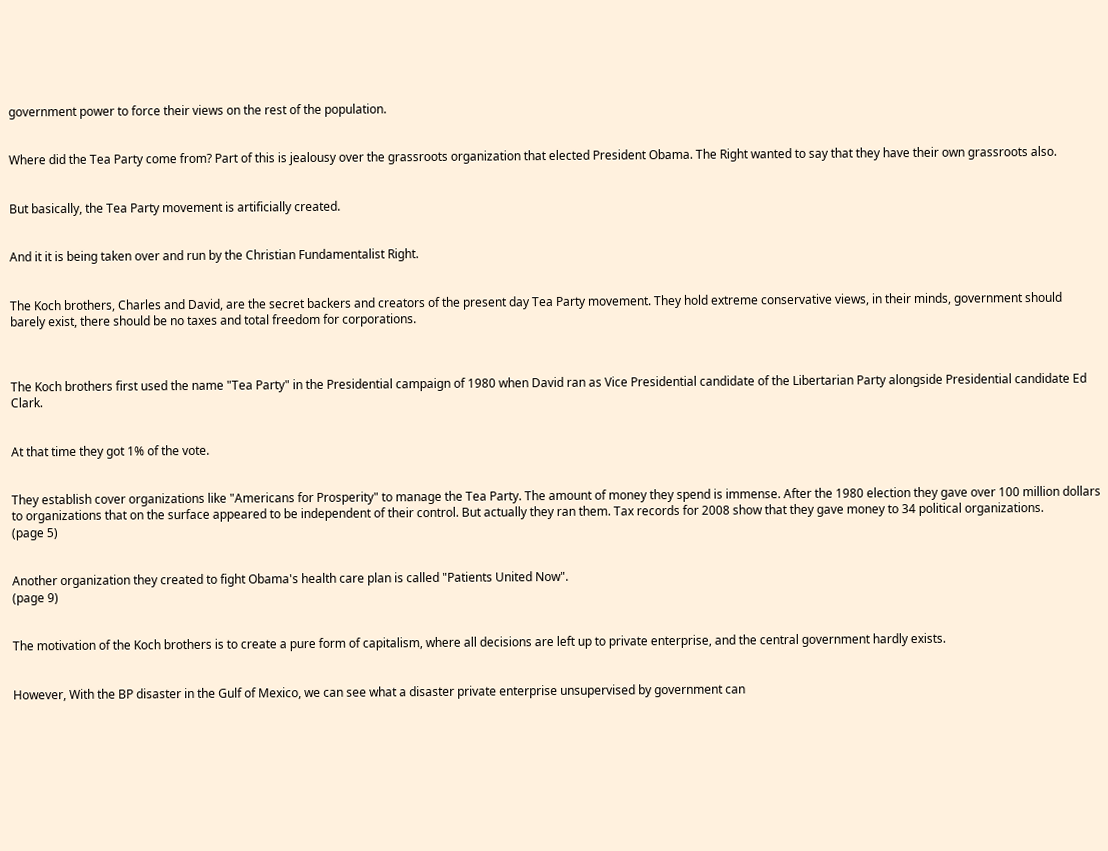government power to force their views on the rest of the population.


Where did the Tea Party come from? Part of this is jealousy over the grassroots organization that elected President Obama. The Right wanted to say that they have their own grassroots also.


But basically, the Tea Party movement is artificially created.


And it it is being taken over and run by the Christian Fundamentalist Right.


The Koch brothers, Charles and David, are the secret backers and creators of the present day Tea Party movement. They hold extreme conservative views, in their minds, government should barely exist, there should be no taxes and total freedom for corporations.



The Koch brothers first used the name "Tea Party" in the Presidential campaign of 1980 when David ran as Vice Presidential candidate of the Libertarian Party alongside Presidential candidate Ed Clark.


At that time they got 1% of the vote.


They establish cover organizations like "Americans for Prosperity" to manage the Tea Party. The amount of money they spend is immense. After the 1980 election they gave over 100 million dollars to organizations that on the surface appeared to be independent of their control. But actually they ran them. Tax records for 2008 show that they gave money to 34 political organizations.
(page 5)


Another organization they created to fight Obama's health care plan is called "Patients United Now".
(page 9)


The motivation of the Koch brothers is to create a pure form of capitalism, where all decisions are left up to private enterprise, and the central government hardly exists.


However, With the BP disaster in the Gulf of Mexico, we can see what a disaster private enterprise unsupervised by government can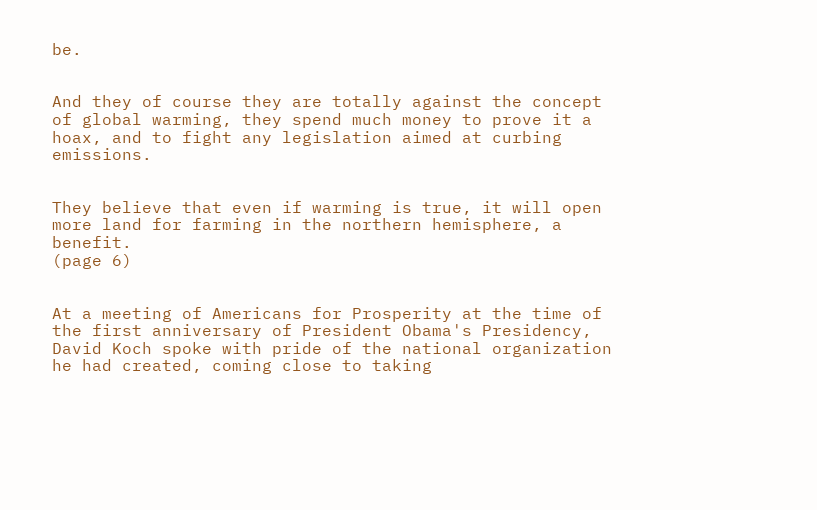be.


And they of course they are totally against the concept of global warming, they spend much money to prove it a hoax, and to fight any legislation aimed at curbing emissions.


They believe that even if warming is true, it will open more land for farming in the northern hemisphere, a benefit.
(page 6)


At a meeting of Americans for Prosperity at the time of the first anniversary of President Obama's Presidency, David Koch spoke with pride of the national organization he had created, coming close to taking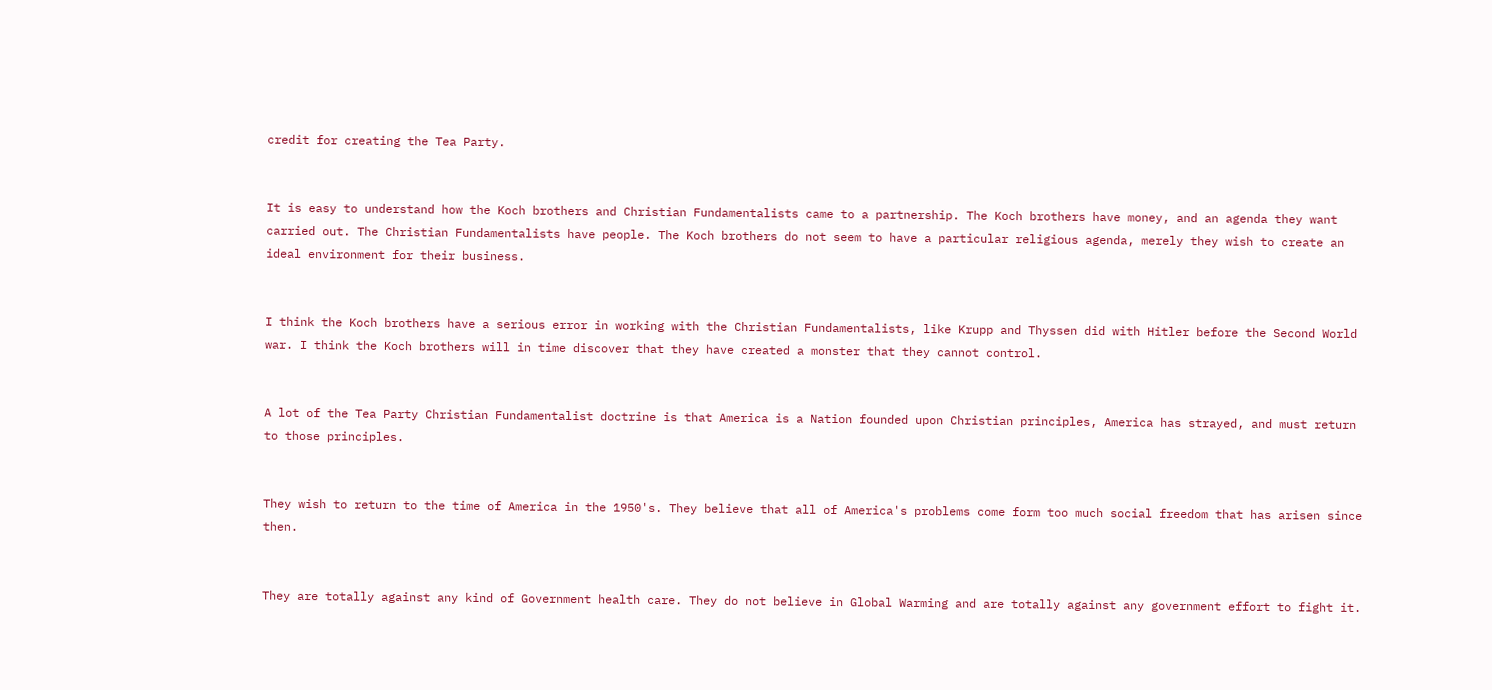credit for creating the Tea Party.


It is easy to understand how the Koch brothers and Christian Fundamentalists came to a partnership. The Koch brothers have money, and an agenda they want carried out. The Christian Fundamentalists have people. The Koch brothers do not seem to have a particular religious agenda, merely they wish to create an ideal environment for their business.


I think the Koch brothers have a serious error in working with the Christian Fundamentalists, like Krupp and Thyssen did with Hitler before the Second World war. I think the Koch brothers will in time discover that they have created a monster that they cannot control.


A lot of the Tea Party Christian Fundamentalist doctrine is that America is a Nation founded upon Christian principles, America has strayed, and must return to those principles.


They wish to return to the time of America in the 1950's. They believe that all of America's problems come form too much social freedom that has arisen since then.


They are totally against any kind of Government health care. They do not believe in Global Warming and are totally against any government effort to fight it.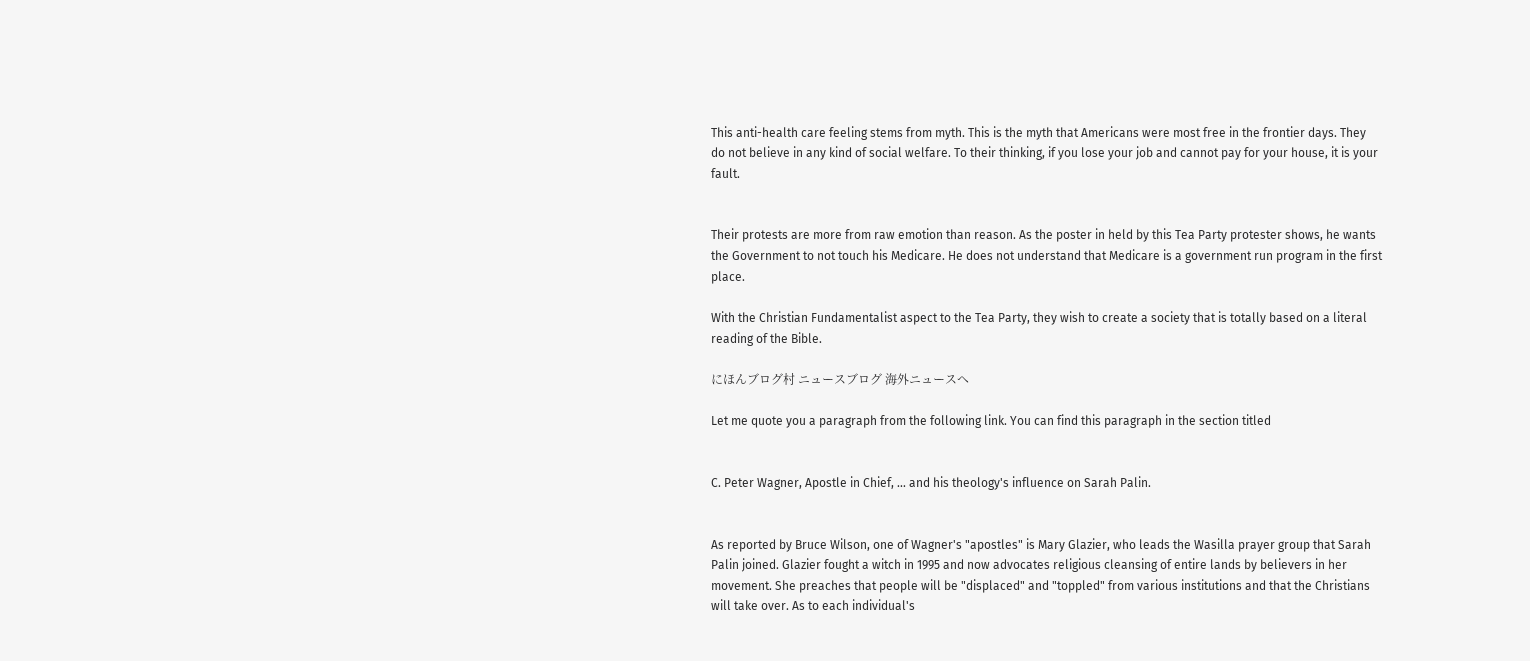This anti-health care feeling stems from myth. This is the myth that Americans were most free in the frontier days. They do not believe in any kind of social welfare. To their thinking, if you lose your job and cannot pay for your house, it is your fault.


Their protests are more from raw emotion than reason. As the poster in held by this Tea Party protester shows, he wants the Government to not touch his Medicare. He does not understand that Medicare is a government run program in the first place.

With the Christian Fundamentalist aspect to the Tea Party, they wish to create a society that is totally based on a literal reading of the Bible.

にほんブログ村 ニュースブログ 海外ニュースへ

Let me quote you a paragraph from the following link. You can find this paragraph in the section titled


C. Peter Wagner, Apostle in Chief, ... and his theology's influence on Sarah Palin.


As reported by Bruce Wilson, one of Wagner's "apostles" is Mary Glazier, who leads the Wasilla prayer group that Sarah Palin joined. Glazier fought a witch in 1995 and now advocates religious cleansing of entire lands by believers in her movement. She preaches that people will be "displaced" and "toppled" from various institutions and that the Christians will take over. As to each individual's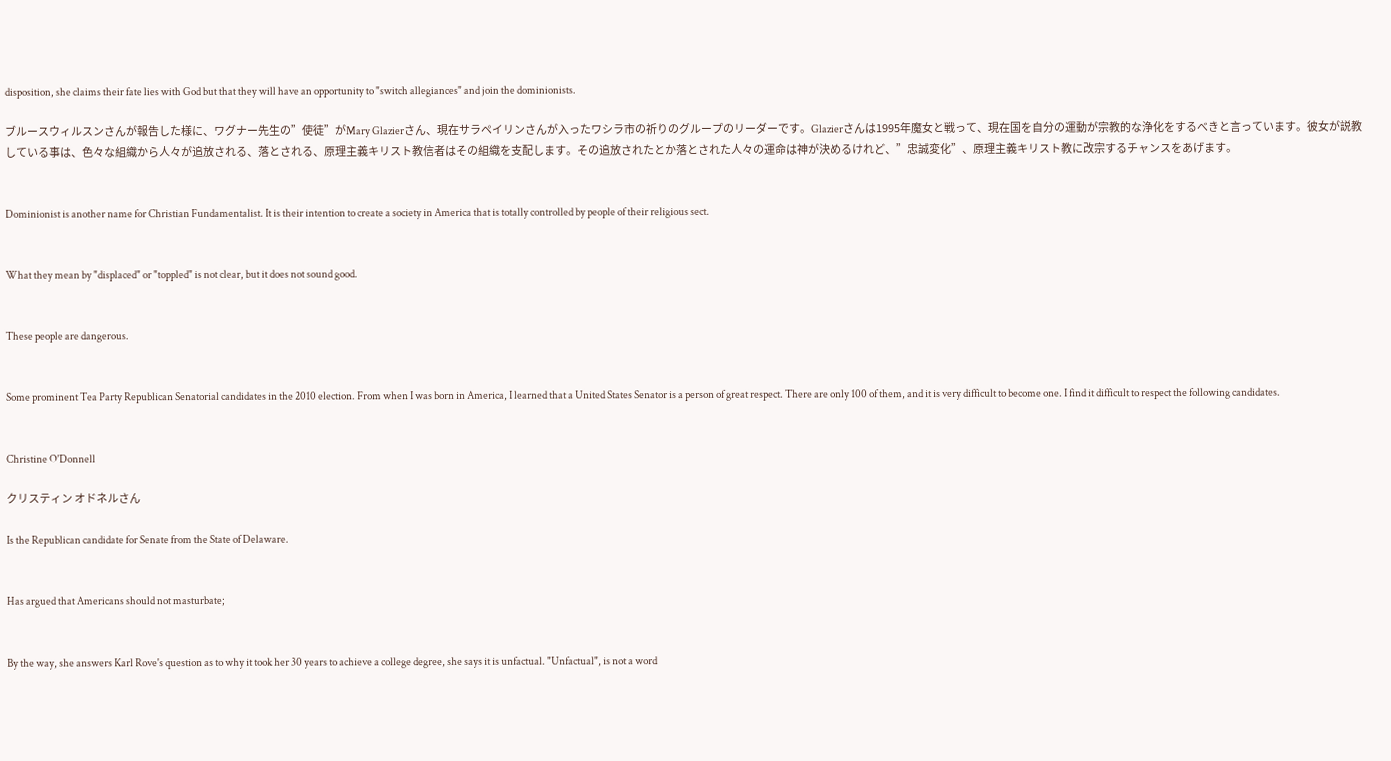disposition, she claims their fate lies with God but that they will have an opportunity to "switch allegiances" and join the dominionists.

ブルースウィルスンさんが報告した様に、ワグナー先生の”使徒”がMary Glazierさん、現在サラペイリンさんが入ったワシラ市の祈りのグループのリーダーです。Glazierさんは1995年魔女と戦って、現在国を自分の運動が宗教的な浄化をするべきと言っています。彼女が説教している事は、色々な組織から人々が追放される、落とされる、原理主義キリスト教信者はその組織を支配します。その追放されたとか落とされた人々の運命は神が決めるけれど、”忠誠変化”、原理主義キリスト教に改宗するチャンスをあげます。


Dominionist is another name for Christian Fundamentalist. It is their intention to create a society in America that is totally controlled by people of their religious sect.


What they mean by "displaced" or "toppled" is not clear, but it does not sound good.


These people are dangerous.


Some prominent Tea Party Republican Senatorial candidates in the 2010 election. From when I was born in America, I learned that a United States Senator is a person of great respect. There are only 100 of them, and it is very difficult to become one. I find it difficult to respect the following candidates.


Christine O'Donnell

クリスティン オドネルさん

Is the Republican candidate for Senate from the State of Delaware.


Has argued that Americans should not masturbate;


By the way, she answers Karl Rove's question as to why it took her 30 years to achieve a college degree, she says it is unfactual. "Unfactual", is not a word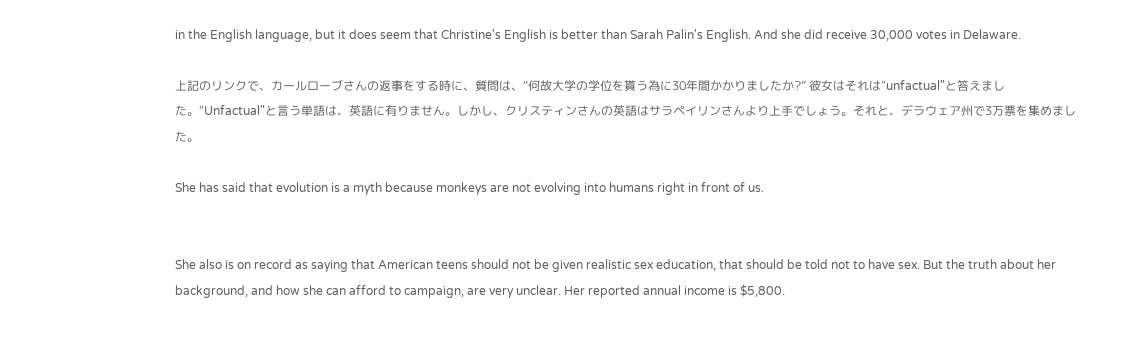in the English language, but it does seem that Christine's English is better than Sarah Palin's English. And she did receive 30,000 votes in Delaware.

上記のリンクで、カールローブさんの返事をする時に、質問は、“何故大学の学位を貰う為に30年間かかりましたか?” 彼女はそれは"unfactual"と答えました。"Unfactual"と言う単語は、英語に有りません。しかし、クリスティンさんの英語はサラペイリンさんより上手でしょう。それと、デラウェア州で3万票を集めました。

She has said that evolution is a myth because monkeys are not evolving into humans right in front of us.


She also is on record as saying that American teens should not be given realistic sex education, that should be told not to have sex. But the truth about her background, and how she can afford to campaign, are very unclear. Her reported annual income is $5,800.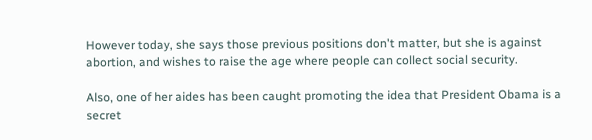However today, she says those previous positions don't matter, but she is against abortion, and wishes to raise the age where people can collect social security.

Also, one of her aides has been caught promoting the idea that President Obama is a secret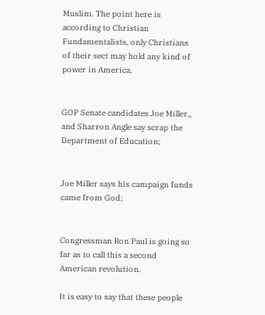Muslim. The point here is according to Christian Fundamentalists, only Christians of their sect may hold any kind of power in America.


GOP Senate candidates Joe Miller,, and Sharron Angle say scrap the Department of Education;


Joe Miller says his campaign funds came from God;


Congressman Ron Paul is going so far as to call this a second American revolution.

It is easy to say that these people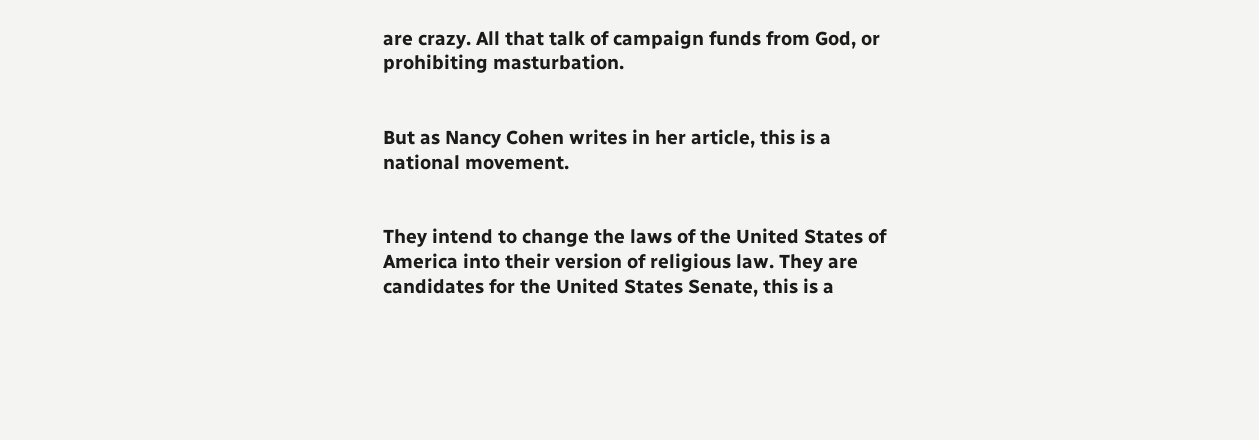are crazy. All that talk of campaign funds from God, or prohibiting masturbation.


But as Nancy Cohen writes in her article, this is a national movement.


They intend to change the laws of the United States of America into their version of religious law. They are candidates for the United States Senate, this is a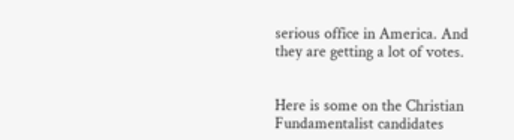serious office in America. And they are getting a lot of votes.


Here is some on the Christian Fundamentalist candidates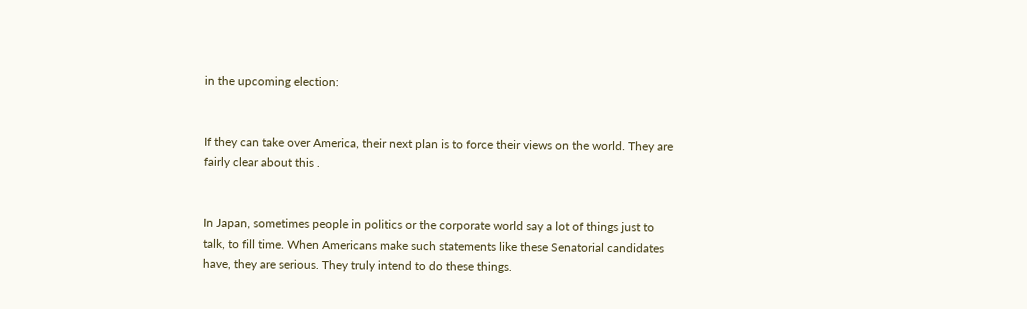in the upcoming election:


If they can take over America, their next plan is to force their views on the world. They are fairly clear about this .


In Japan, sometimes people in politics or the corporate world say a lot of things just to talk, to fill time. When Americans make such statements like these Senatorial candidates have, they are serious. They truly intend to do these things.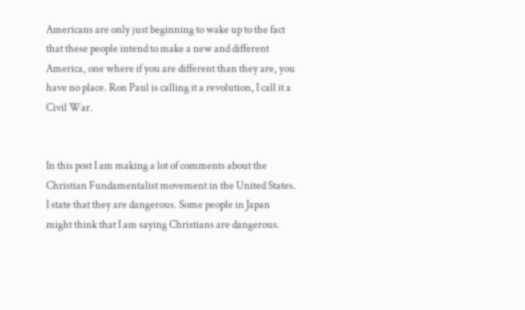Americans are only just beginning to wake up to the fact that these people intend to make a new and different America, one where if you are different than they are, you have no place. Ron Paul is calling it a revolution, I call it a Civil War.


In this post I am making a lot of comments about the Christian Fundamentalist movement in the United States. I state that they are dangerous. Some people in Japan might think that I am saying Christians are dangerous.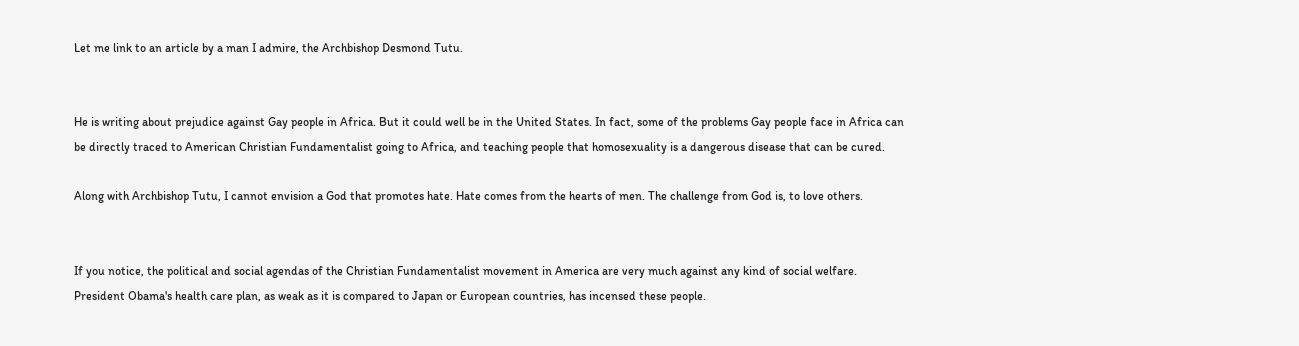Let me link to an article by a man I admire, the Archbishop Desmond Tutu.


He is writing about prejudice against Gay people in Africa. But it could well be in the United States. In fact, some of the problems Gay people face in Africa can be directly traced to American Christian Fundamentalist going to Africa, and teaching people that homosexuality is a dangerous disease that can be cured.

Along with Archbishop Tutu, I cannot envision a God that promotes hate. Hate comes from the hearts of men. The challenge from God is, to love others.


If you notice, the political and social agendas of the Christian Fundamentalist movement in America are very much against any kind of social welfare. President Obama's health care plan, as weak as it is compared to Japan or European countries, has incensed these people.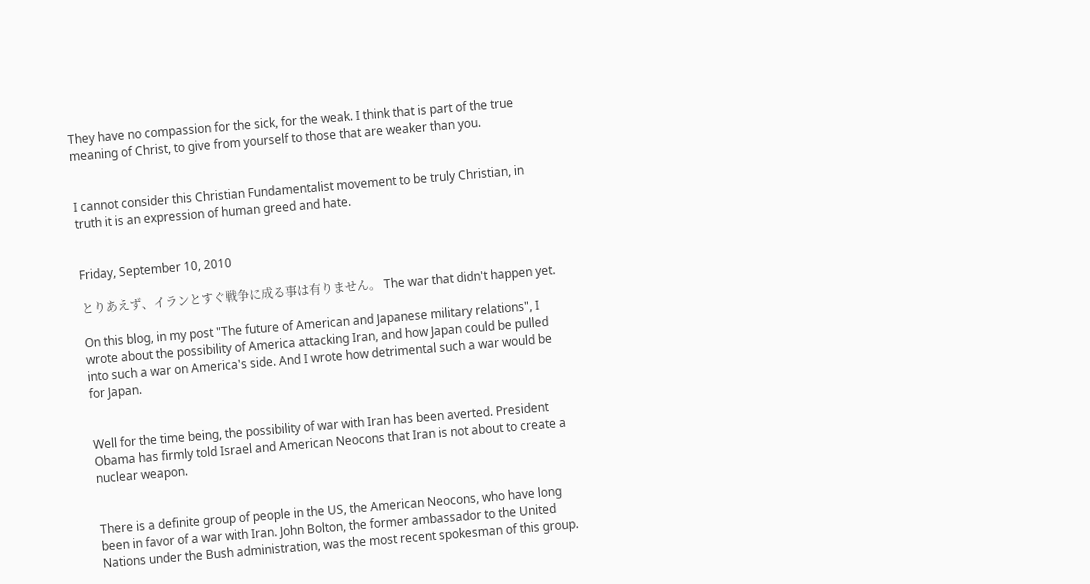They have no compassion for the sick, for the weak. I think that is part of the true meaning of Christ, to give from yourself to those that are weaker than you.


I cannot consider this Christian Fundamentalist movement to be truly Christian, in truth it is an expression of human greed and hate.


Friday, September 10, 2010

とりあえず、イランとすぐ戦争に成る事は有りません。 The war that didn't happen yet.

On this blog, in my post "The future of American and Japanese military relations", I wrote about the possibility of America attacking Iran, and how Japan could be pulled into such a war on America's side. And I wrote how detrimental such a war would be for Japan.


Well for the time being, the possibility of war with Iran has been averted. President Obama has firmly told Israel and American Neocons that Iran is not about to create a nuclear weapon.


There is a definite group of people in the US, the American Neocons, who have long been in favor of a war with Iran. John Bolton, the former ambassador to the United Nations under the Bush administration, was the most recent spokesman of this group.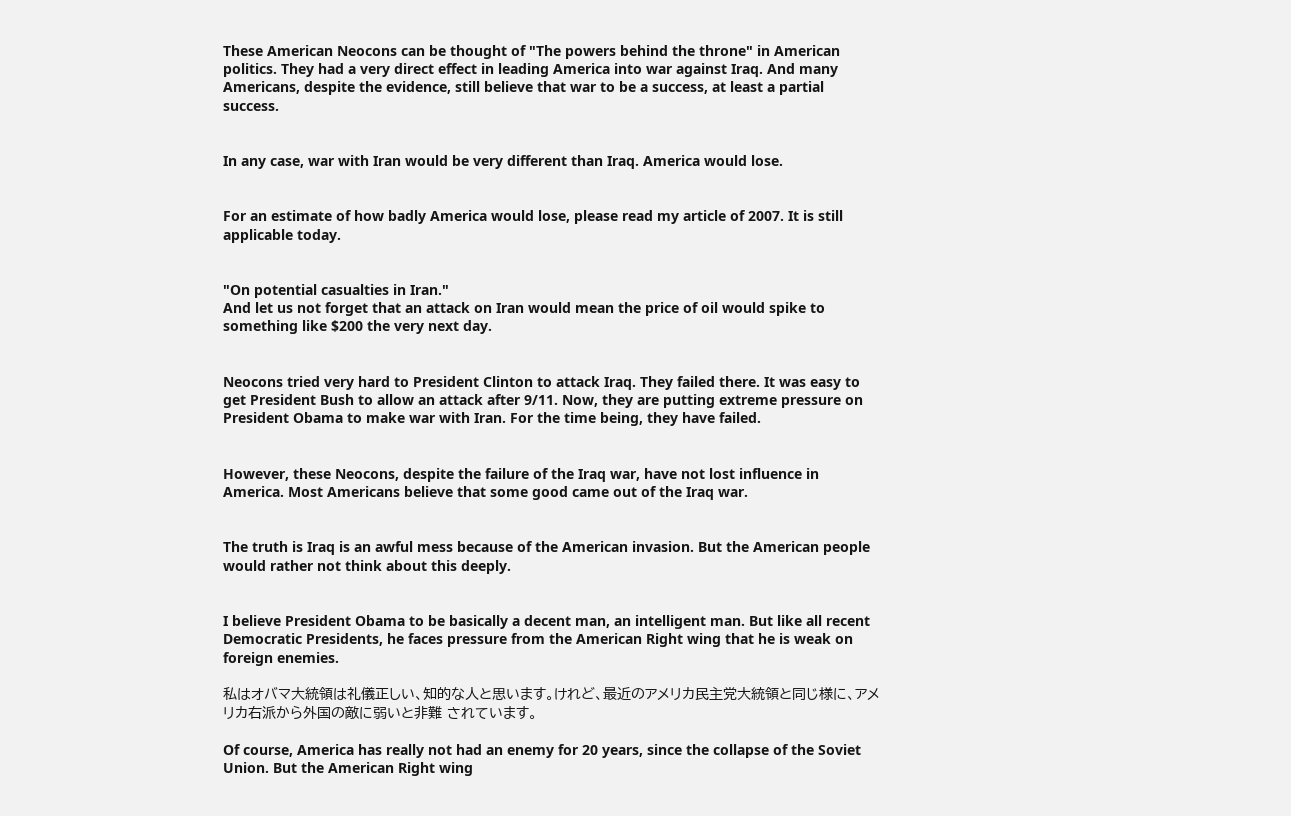These American Neocons can be thought of "The powers behind the throne" in American politics. They had a very direct effect in leading America into war against Iraq. And many Americans, despite the evidence, still believe that war to be a success, at least a partial success.


In any case, war with Iran would be very different than Iraq. America would lose.


For an estimate of how badly America would lose, please read my article of 2007. It is still applicable today.


"On potential casualties in Iran."
And let us not forget that an attack on Iran would mean the price of oil would spike to something like $200 the very next day.


Neocons tried very hard to President Clinton to attack Iraq. They failed there. It was easy to get President Bush to allow an attack after 9/11. Now, they are putting extreme pressure on President Obama to make war with Iran. For the time being, they have failed.


However, these Neocons, despite the failure of the Iraq war, have not lost influence in America. Most Americans believe that some good came out of the Iraq war.


The truth is Iraq is an awful mess because of the American invasion. But the American people would rather not think about this deeply.


I believe President Obama to be basically a decent man, an intelligent man. But like all recent Democratic Presidents, he faces pressure from the American Right wing that he is weak on foreign enemies.

私はオバマ大統領は礼儀正しい、知的な人と思います。けれど、最近のアメリカ民主党大統領と同じ様に、アメリカ右派から外国の敵に弱いと非難 されています。

Of course, America has really not had an enemy for 20 years, since the collapse of the Soviet Union. But the American Right wing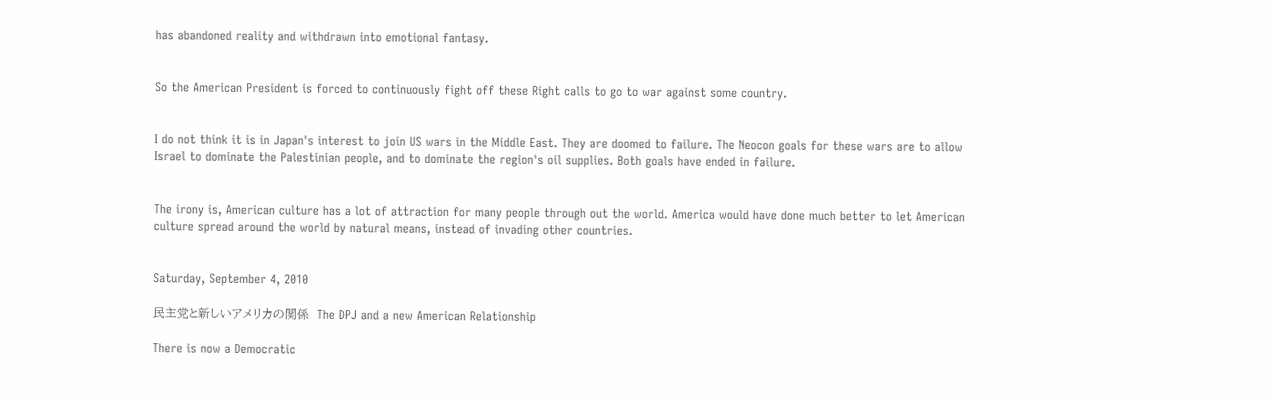has abandoned reality and withdrawn into emotional fantasy.


So the American President is forced to continuously fight off these Right calls to go to war against some country.


I do not think it is in Japan's interest to join US wars in the Middle East. They are doomed to failure. The Neocon goals for these wars are to allow Israel to dominate the Palestinian people, and to dominate the region's oil supplies. Both goals have ended in failure.


The irony is, American culture has a lot of attraction for many people through out the world. America would have done much better to let American culture spread around the world by natural means, instead of invading other countries.


Saturday, September 4, 2010

民主党と新しいアメリカの関係  The DPJ and a new American Relationship

There is now a Democratic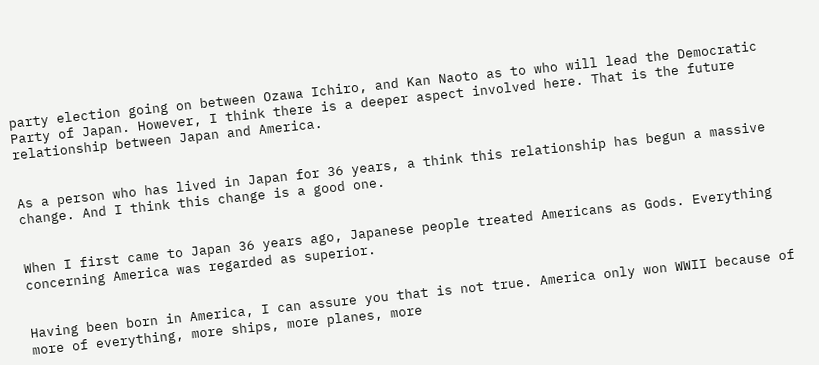party election going on between Ozawa Ichiro, and Kan Naoto as to who will lead the Democratic Party of Japan. However, I think there is a deeper aspect involved here. That is the future relationship between Japan and America.


As a person who has lived in Japan for 36 years, a think this relationship has begun a massive change. And I think this change is a good one.


When I first came to Japan 36 years ago, Japanese people treated Americans as Gods. Everything concerning America was regarded as superior.


Having been born in America, I can assure you that is not true. America only won WWII because of more of everything, more ships, more planes, more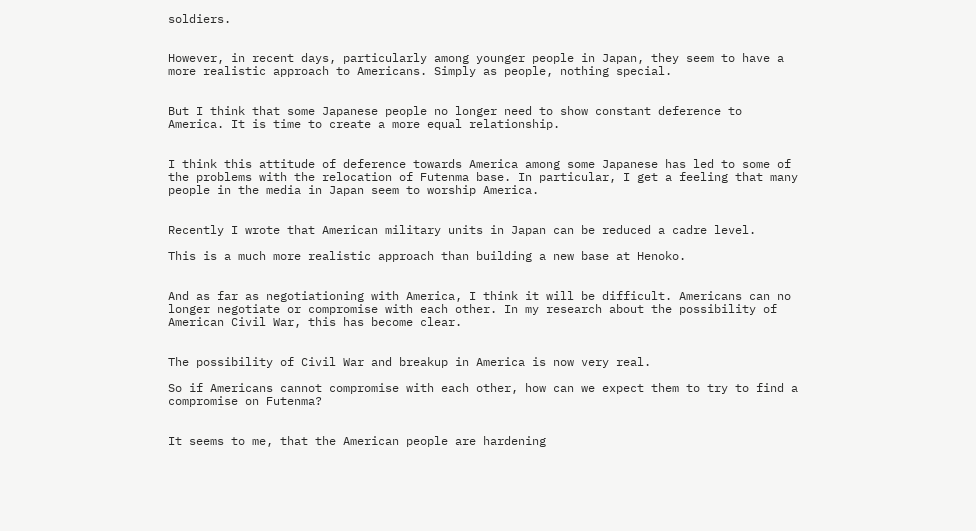soldiers.


However, in recent days, particularly among younger people in Japan, they seem to have a more realistic approach to Americans. Simply as people, nothing special.


But I think that some Japanese people no longer need to show constant deference to America. It is time to create a more equal relationship.


I think this attitude of deference towards America among some Japanese has led to some of the problems with the relocation of Futenma base. In particular, I get a feeling that many people in the media in Japan seem to worship America.


Recently I wrote that American military units in Japan can be reduced a cadre level.

This is a much more realistic approach than building a new base at Henoko.


And as far as negotiationing with America, I think it will be difficult. Americans can no longer negotiate or compromise with each other. In my research about the possibility of American Civil War, this has become clear.


The possibility of Civil War and breakup in America is now very real.

So if Americans cannot compromise with each other, how can we expect them to try to find a compromise on Futenma?


It seems to me, that the American people are hardening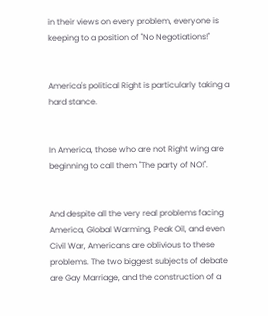in their views on every problem, everyone is keeping to a position of "No Negotiations!"


America's political Right is particularly taking a hard stance.


In America, those who are not Right wing are beginning to call them "The party of NO!".


And despite all the very real problems facing America, Global Warming, Peak Oil, and even Civil War, Americans are oblivious to these problems. The two biggest subjects of debate are Gay Marriage, and the construction of a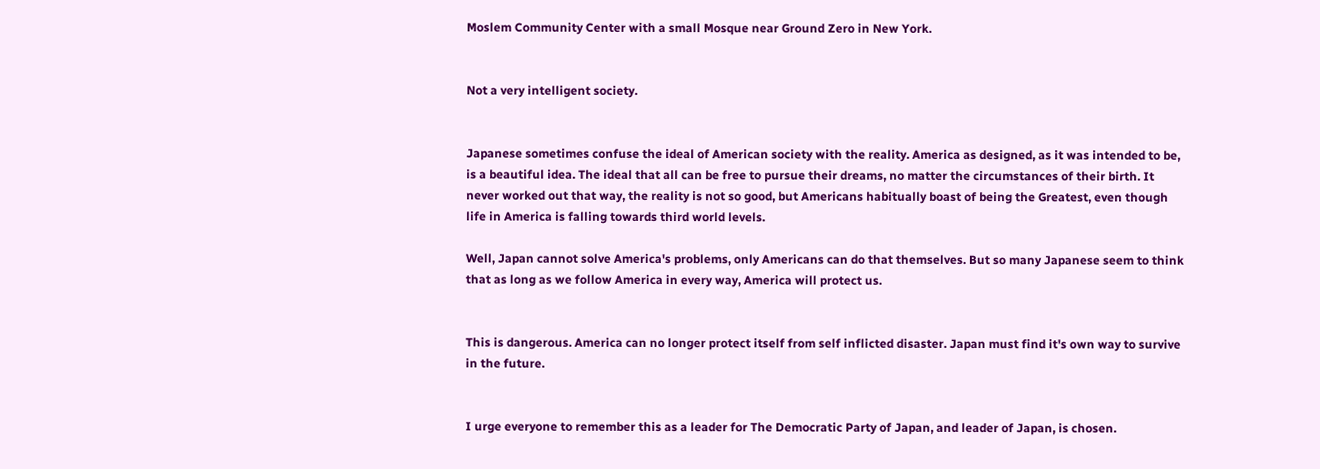Moslem Community Center with a small Mosque near Ground Zero in New York.


Not a very intelligent society.


Japanese sometimes confuse the ideal of American society with the reality. America as designed, as it was intended to be, is a beautiful idea. The ideal that all can be free to pursue their dreams, no matter the circumstances of their birth. It never worked out that way, the reality is not so good, but Americans habitually boast of being the Greatest, even though life in America is falling towards third world levels.

Well, Japan cannot solve America's problems, only Americans can do that themselves. But so many Japanese seem to think that as long as we follow America in every way, America will protect us.


This is dangerous. America can no longer protect itself from self inflicted disaster. Japan must find it's own way to survive in the future.


I urge everyone to remember this as a leader for The Democratic Party of Japan, and leader of Japan, is chosen.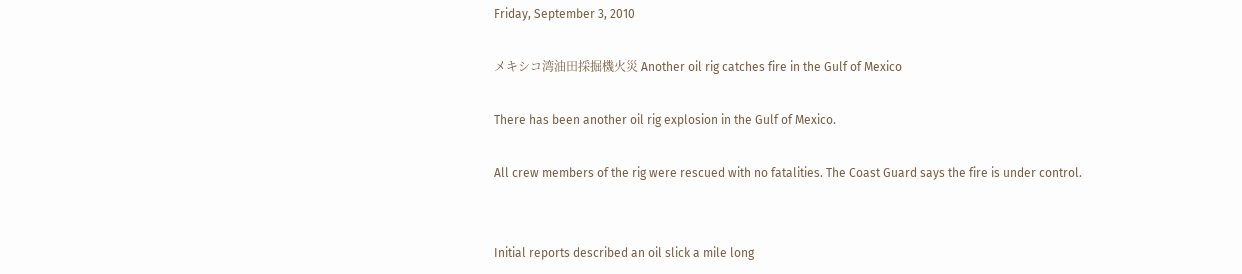Friday, September 3, 2010

メキシコ湾油田採掘機火災 Another oil rig catches fire in the Gulf of Mexico

There has been another oil rig explosion in the Gulf of Mexico.

All crew members of the rig were rescued with no fatalities. The Coast Guard says the fire is under control.


Initial reports described an oil slick a mile long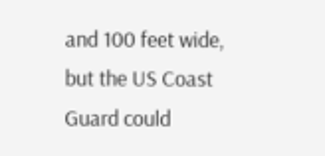and 100 feet wide, but the US Coast Guard could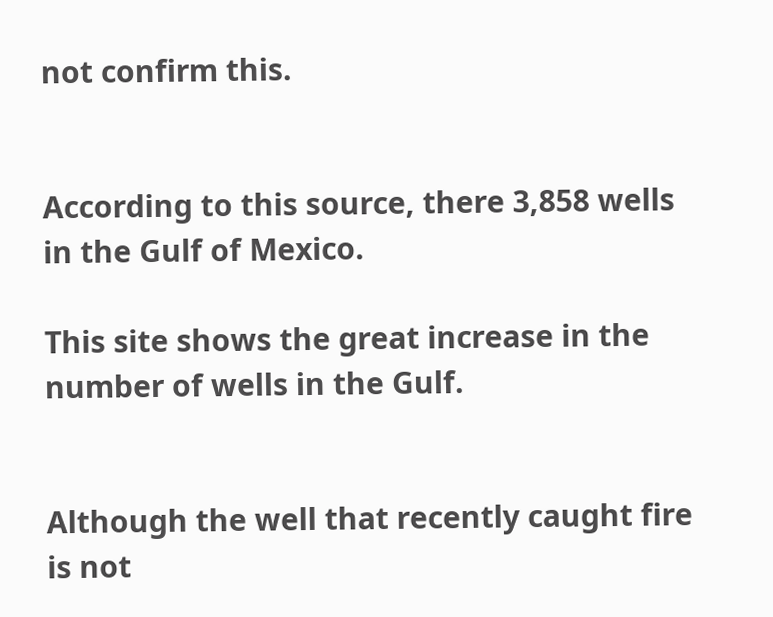not confirm this.


According to this source, there 3,858 wells in the Gulf of Mexico.

This site shows the great increase in the number of wells in the Gulf.


Although the well that recently caught fire is not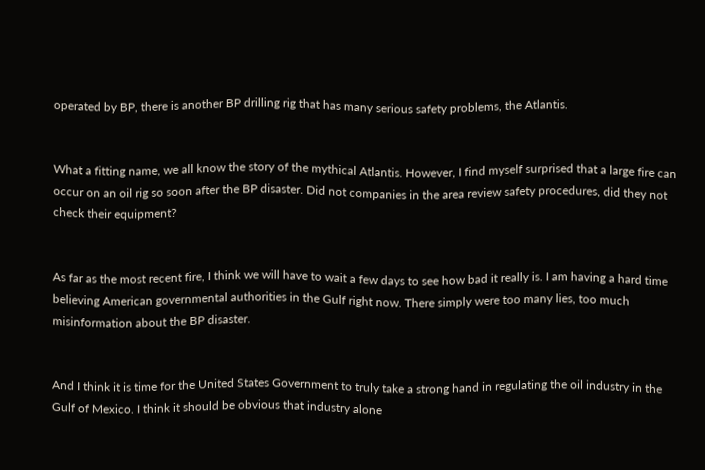operated by BP, there is another BP drilling rig that has many serious safety problems, the Atlantis.


What a fitting name, we all know the story of the mythical Atlantis. However, I find myself surprised that a large fire can occur on an oil rig so soon after the BP disaster. Did not companies in the area review safety procedures, did they not check their equipment?


As far as the most recent fire, I think we will have to wait a few days to see how bad it really is. I am having a hard time believing American governmental authorities in the Gulf right now. There simply were too many lies, too much misinformation about the BP disaster.


And I think it is time for the United States Government to truly take a strong hand in regulating the oil industry in the Gulf of Mexico. I think it should be obvious that industry alone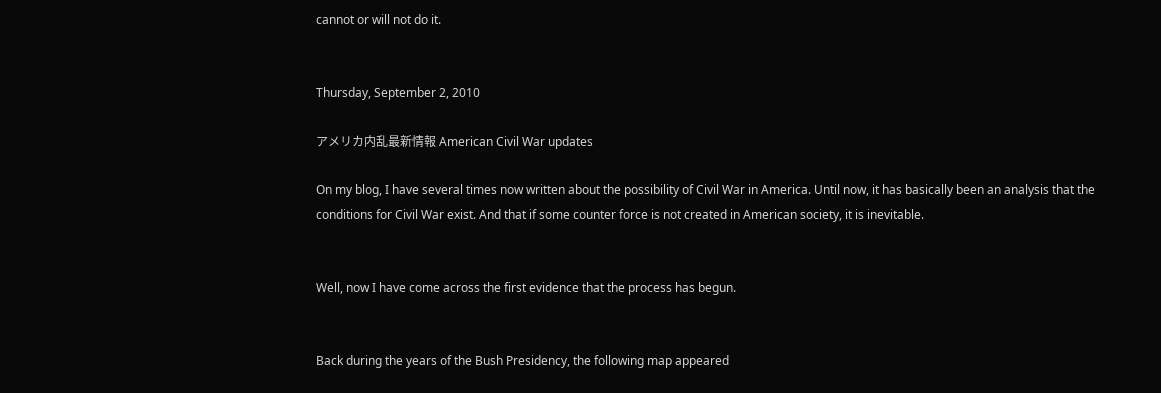cannot or will not do it.


Thursday, September 2, 2010

アメリカ内乱最新情報 American Civil War updates

On my blog, I have several times now written about the possibility of Civil War in America. Until now, it has basically been an analysis that the conditions for Civil War exist. And that if some counter force is not created in American society, it is inevitable.


Well, now I have come across the first evidence that the process has begun.


Back during the years of the Bush Presidency, the following map appeared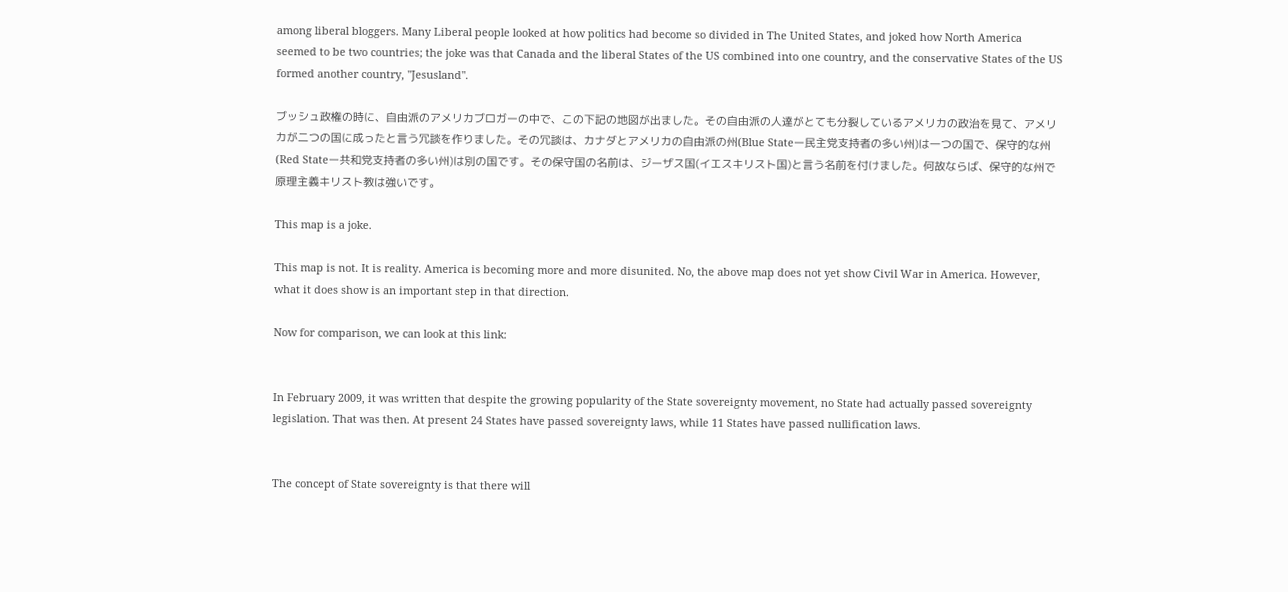among liberal bloggers. Many Liberal people looked at how politics had become so divided in The United States, and joked how North America seemed to be two countries; the joke was that Canada and the liberal States of the US combined into one country, and the conservative States of the US formed another country, "Jesusland".

ブッシュ政権の時に、自由派のアメリカブロガーの中で、この下記の地図が出ました。その自由派の人達がとても分裂しているアメリカの政治を見て、アメリカが二つの国に成ったと言う冗談を作りました。その冗談は、カナダとアメリカの自由派の州(Blue Stateー民主党支持者の多い州)は一つの国で、保守的な州(Red Stateー共和党支持者の多い州)は別の国です。その保守国の名前は、ジーザス国(イエスキリスト国)と言う名前を付けました。何故ならば、保守的な州で原理主義キリスト教は強いです。

This map is a joke.

This map is not. It is reality. America is becoming more and more disunited. No, the above map does not yet show Civil War in America. However, what it does show is an important step in that direction.

Now for comparison, we can look at this link:


In February 2009, it was written that despite the growing popularity of the State sovereignty movement, no State had actually passed sovereignty legislation. That was then. At present 24 States have passed sovereignty laws, while 11 States have passed nullification laws.


The concept of State sovereignty is that there will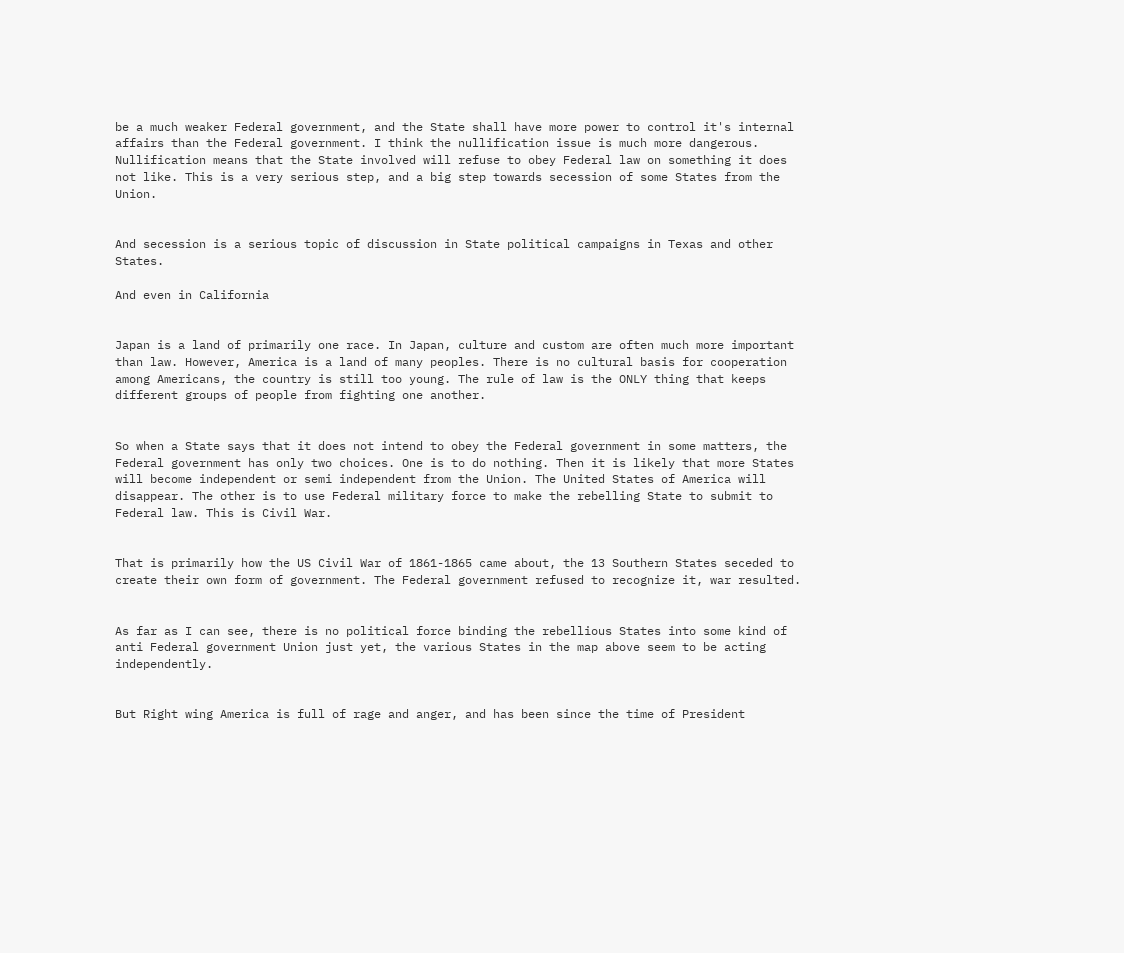be a much weaker Federal government, and the State shall have more power to control it's internal affairs than the Federal government. I think the nullification issue is much more dangerous. Nullification means that the State involved will refuse to obey Federal law on something it does not like. This is a very serious step, and a big step towards secession of some States from the Union.


And secession is a serious topic of discussion in State political campaigns in Texas and other States.

And even in California


Japan is a land of primarily one race. In Japan, culture and custom are often much more important than law. However, America is a land of many peoples. There is no cultural basis for cooperation among Americans, the country is still too young. The rule of law is the ONLY thing that keeps different groups of people from fighting one another.


So when a State says that it does not intend to obey the Federal government in some matters, the Federal government has only two choices. One is to do nothing. Then it is likely that more States will become independent or semi independent from the Union. The United States of America will disappear. The other is to use Federal military force to make the rebelling State to submit to Federal law. This is Civil War.


That is primarily how the US Civil War of 1861-1865 came about, the 13 Southern States seceded to create their own form of government. The Federal government refused to recognize it, war resulted.


As far as I can see, there is no political force binding the rebellious States into some kind of anti Federal government Union just yet, the various States in the map above seem to be acting independently.


But Right wing America is full of rage and anger, and has been since the time of President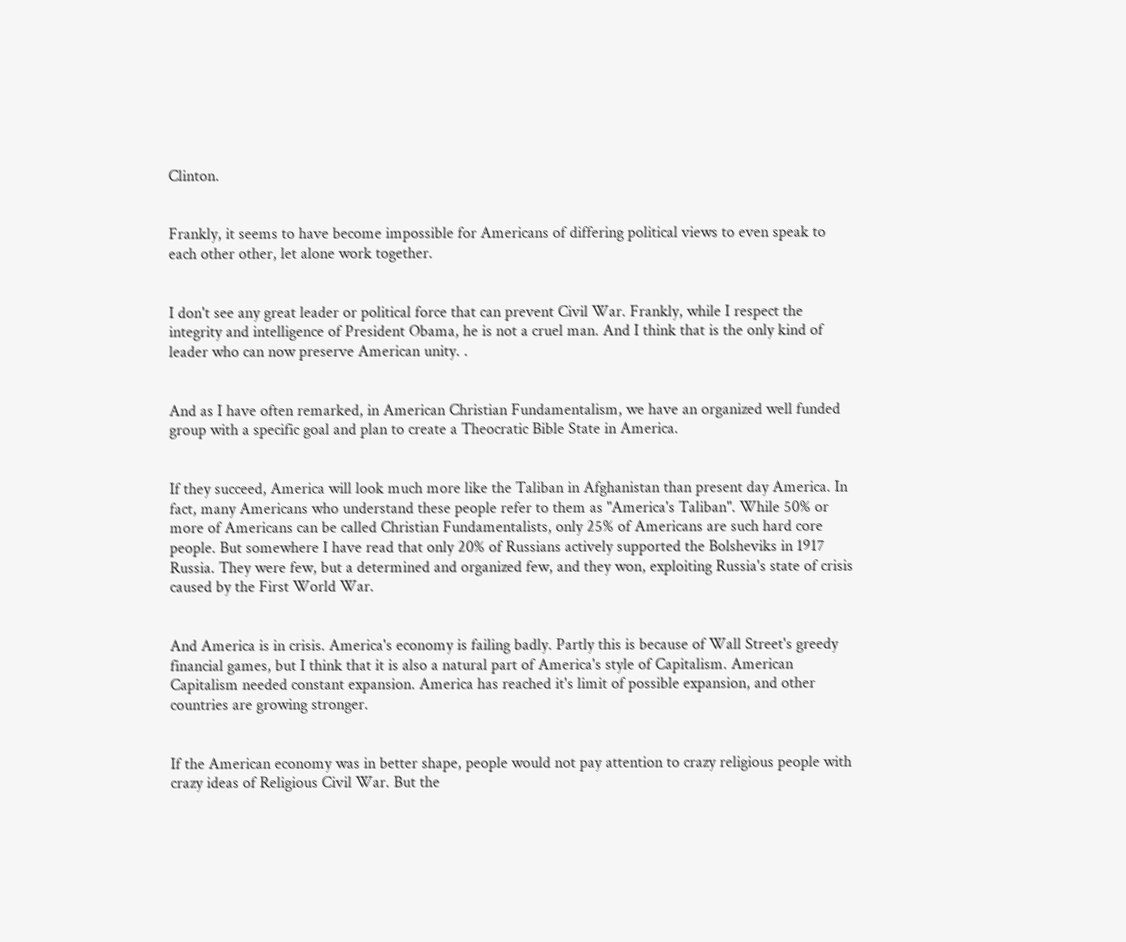Clinton.


Frankly, it seems to have become impossible for Americans of differing political views to even speak to each other other, let alone work together.


I don't see any great leader or political force that can prevent Civil War. Frankly, while I respect the integrity and intelligence of President Obama, he is not a cruel man. And I think that is the only kind of leader who can now preserve American unity. .


And as I have often remarked, in American Christian Fundamentalism, we have an organized well funded group with a specific goal and plan to create a Theocratic Bible State in America.


If they succeed, America will look much more like the Taliban in Afghanistan than present day America. In fact, many Americans who understand these people refer to them as "America's Taliban". While 50% or more of Americans can be called Christian Fundamentalists, only 25% of Americans are such hard core people. But somewhere I have read that only 20% of Russians actively supported the Bolsheviks in 1917 Russia. They were few, but a determined and organized few, and they won, exploiting Russia's state of crisis caused by the First World War.


And America is in crisis. America's economy is failing badly. Partly this is because of Wall Street's greedy financial games, but I think that it is also a natural part of America's style of Capitalism. American Capitalism needed constant expansion. America has reached it's limit of possible expansion, and other countries are growing stronger.


If the American economy was in better shape, people would not pay attention to crazy religious people with crazy ideas of Religious Civil War. But the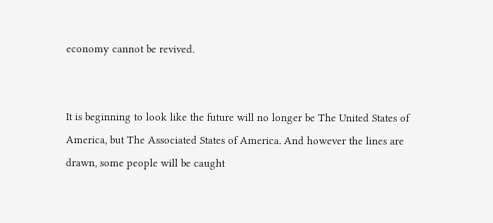economy cannot be revived.


It is beginning to look like the future will no longer be The United States of America, but The Associated States of America. And however the lines are drawn, some people will be caught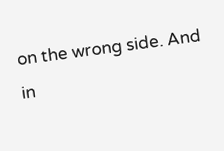on the wrong side. And in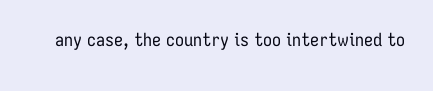any case, the country is too intertwined to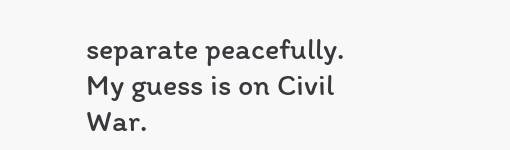separate peacefully. My guess is on Civil War.